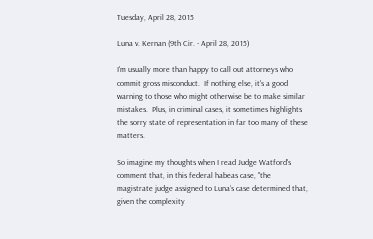Tuesday, April 28, 2015

Luna v. Kernan (9th Cir. - April 28, 2015)

I'm usually more than happy to call out attorneys who commit gross misconduct.  If nothing else, it's a good warning to those who might otherwise be to make similar mistakes.  Plus, in criminal cases, it sometimes highlights the sorry state of representation in far too many of these matters.

So imagine my thoughts when I read Judge Watford's comment that, in this federal habeas case, "the magistrate judge assigned to Luna’s case determined that, given the complexity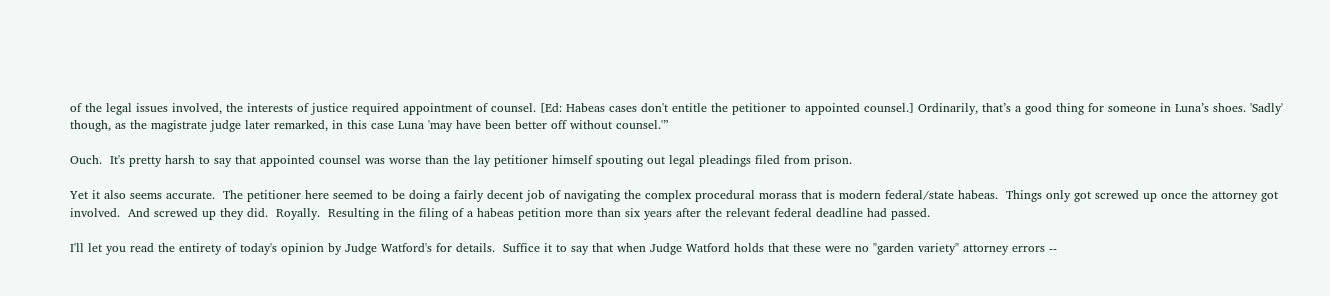of the legal issues involved, the interests of justice required appointment of counsel. [Ed: Habeas cases don't entitle the petitioner to appointed counsel.] Ordinarily, that’s a good thing for someone in Luna’s shoes. 'Sadly' though, as the magistrate judge later remarked, in this case Luna 'may have been better off without counsel.'”

Ouch.  It's pretty harsh to say that appointed counsel was worse than the lay petitioner himself spouting out legal pleadings filed from prison.

Yet it also seems accurate.  The petitioner here seemed to be doing a fairly decent job of navigating the complex procedural morass that is modern federal/state habeas.  Things only got screwed up once the attorney got involved.  And screwed up they did.  Royally.  Resulting in the filing of a habeas petition more than six years after the relevant federal deadline had passed.

I'll let you read the entirety of today's opinion by Judge Watford's for details.  Suffice it to say that when Judge Watford holds that these were no "garden variety" attorney errors --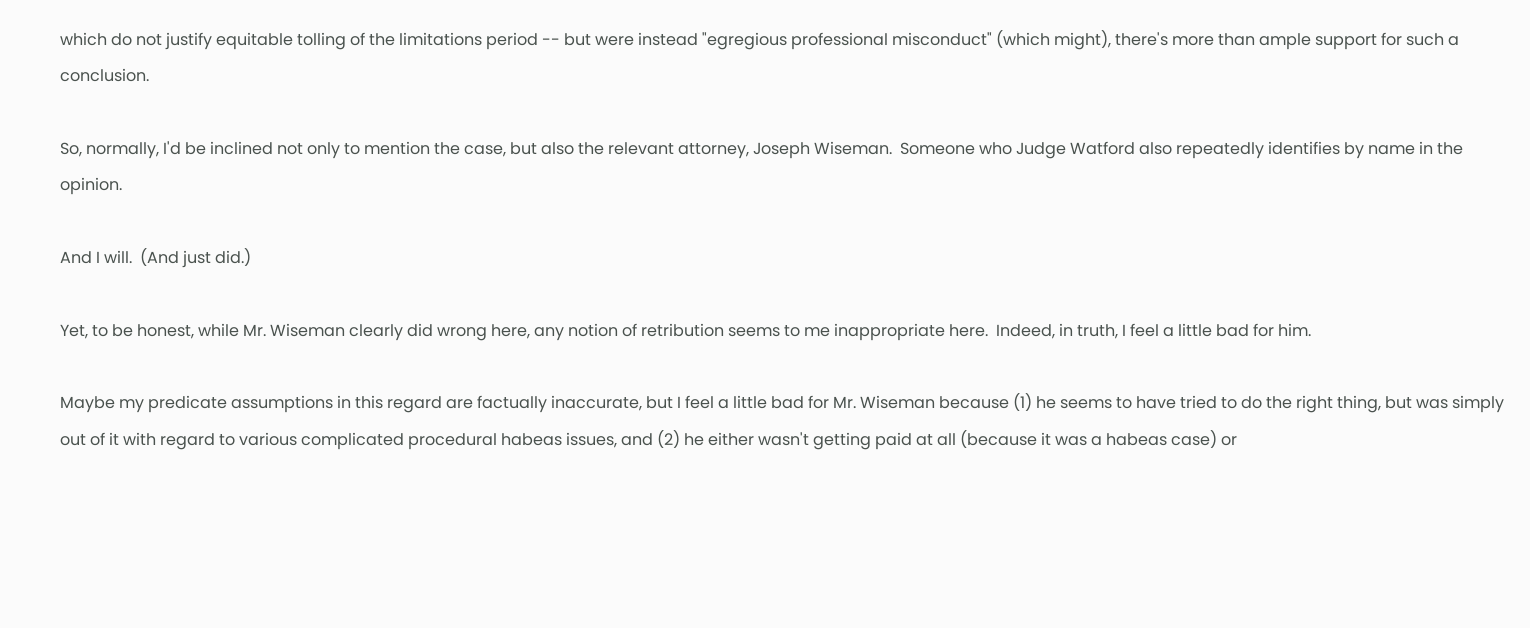which do not justify equitable tolling of the limitations period -- but were instead "egregious professional misconduct" (which might), there's more than ample support for such a conclusion.

So, normally, I'd be inclined not only to mention the case, but also the relevant attorney, Joseph Wiseman.  Someone who Judge Watford also repeatedly identifies by name in the opinion.

And I will.  (And just did.)

Yet, to be honest, while Mr. Wiseman clearly did wrong here, any notion of retribution seems to me inappropriate here.  Indeed, in truth, I feel a little bad for him.

Maybe my predicate assumptions in this regard are factually inaccurate, but I feel a little bad for Mr. Wiseman because (1) he seems to have tried to do the right thing, but was simply out of it with regard to various complicated procedural habeas issues, and (2) he either wasn't getting paid at all (because it was a habeas case) or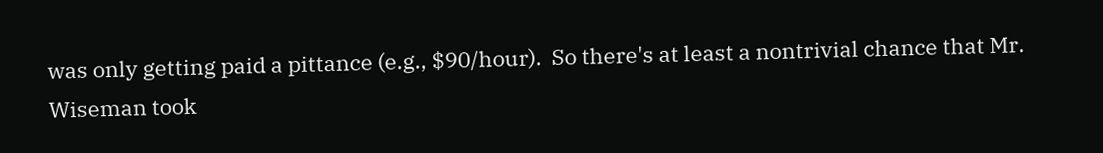was only getting paid a pittance (e.g., $90/hour).  So there's at least a nontrivial chance that Mr. Wiseman took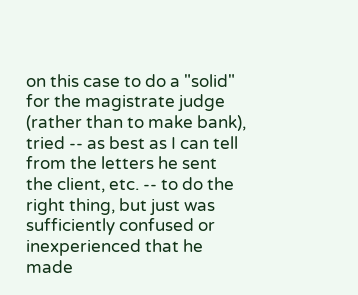on this case to do a "solid" for the magistrate judge (rather than to make bank), tried -- as best as I can tell from the letters he sent the client, etc. -- to do the right thing, but just was sufficiently confused or inexperienced that he made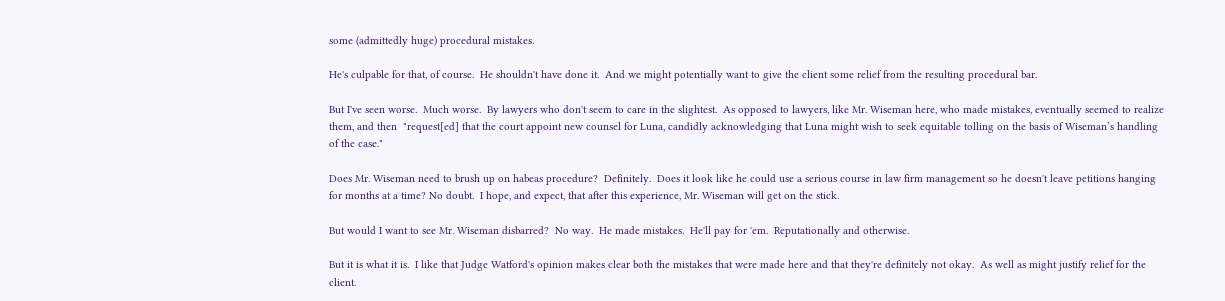some (admittedly huge) procedural mistakes.

He's culpable for that, of course.  He shouldn't have done it.  And we might potentially want to give the client some relief from the resulting procedural bar.

But I've seen worse.  Much worse.  By lawyers who don't seem to care in the slightest.  As opposed to lawyers, like Mr. Wiseman here, who made mistakes, eventually seemed to realize them, and then  "request[ed] that the court appoint new counsel for Luna, candidly acknowledging that Luna might wish to seek equitable tolling on the basis of Wiseman’s handling of the case."

Does Mr. Wiseman need to brush up on habeas procedure?  Definitely.  Does it look like he could use a serious course in law firm management so he doesn't leave petitions hanging for months at a time? No doubt.  I hope, and expect, that after this experience, Mr. Wiseman will get on the stick.

But would I want to see Mr. Wiseman disbarred?  No way.  He made mistakes.  He'll pay for 'em.  Reputationally and otherwise.

But it is what it is.  I like that Judge Watford's opinion makes clear both the mistakes that were made here and that they're definitely not okay.  As well as might justify relief for the client.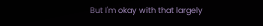But I'm okay with that largely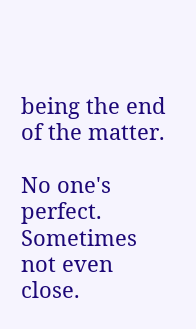being the end of the matter.

No one's perfect.  Sometimes not even close.